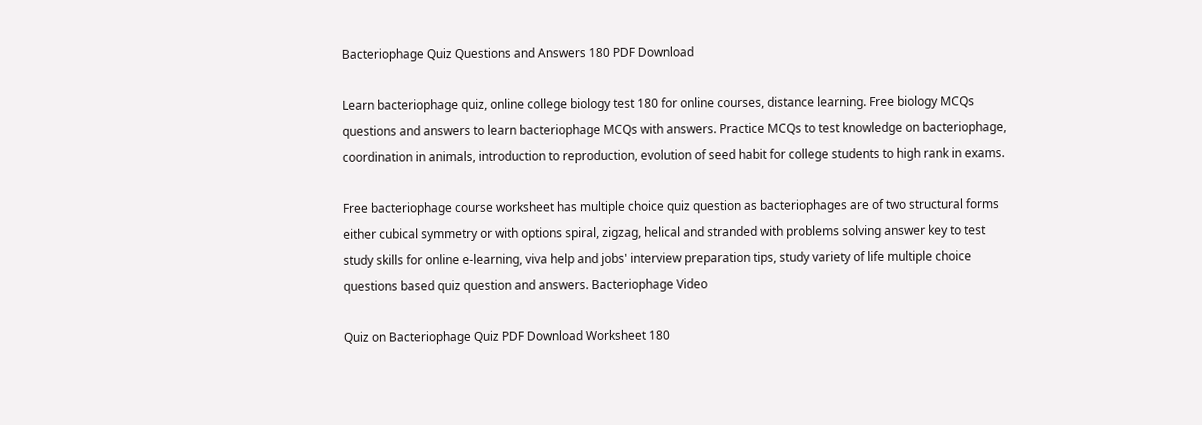Bacteriophage Quiz Questions and Answers 180 PDF Download

Learn bacteriophage quiz, online college biology test 180 for online courses, distance learning. Free biology MCQs questions and answers to learn bacteriophage MCQs with answers. Practice MCQs to test knowledge on bacteriophage, coordination in animals, introduction to reproduction, evolution of seed habit for college students to high rank in exams.

Free bacteriophage course worksheet has multiple choice quiz question as bacteriophages are of two structural forms either cubical symmetry or with options spiral, zigzag, helical and stranded with problems solving answer key to test study skills for online e-learning, viva help and jobs' interview preparation tips, study variety of life multiple choice questions based quiz question and answers. Bacteriophage Video

Quiz on Bacteriophage Quiz PDF Download Worksheet 180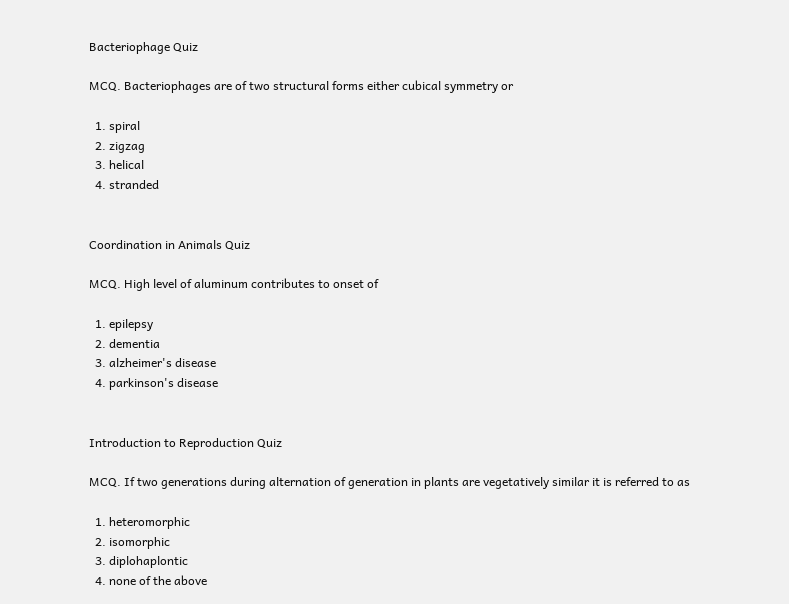Bacteriophage Quiz

MCQ. Bacteriophages are of two structural forms either cubical symmetry or

  1. spiral
  2. zigzag
  3. helical
  4. stranded


Coordination in Animals Quiz

MCQ. High level of aluminum contributes to onset of

  1. epilepsy
  2. dementia
  3. alzheimer's disease
  4. parkinson's disease


Introduction to Reproduction Quiz

MCQ. If two generations during alternation of generation in plants are vegetatively similar it is referred to as

  1. heteromorphic
  2. isomorphic
  3. diplohaplontic
  4. none of the above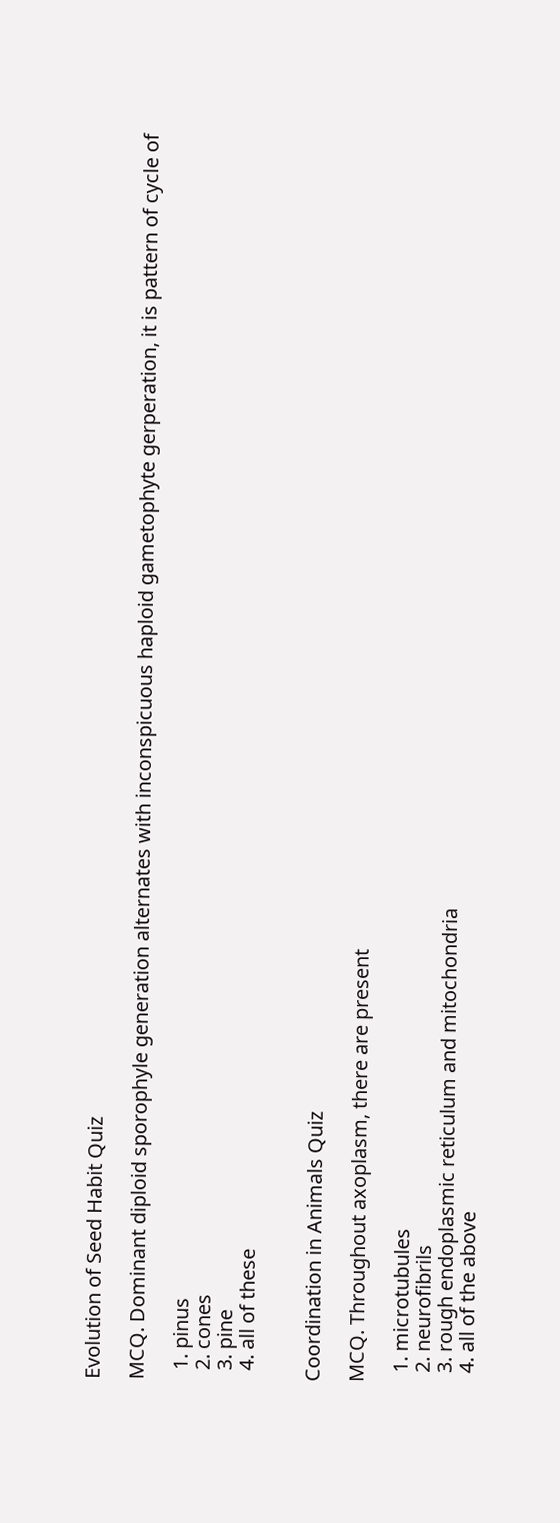Evolution of Seed Habit Quiz

MCQ. Dominant diploid sporophyle generation alternates with inconspicuous haploid gametophyte gerperation, it is pattern of cycle of

  1. pinus
  2. cones
  3. pine
  4. all of these


Coordination in Animals Quiz

MCQ. Throughout axoplasm, there are present

  1. microtubules
  2. neurofibrils
  3. rough endoplasmic reticulum and mitochondria
  4. all of the above